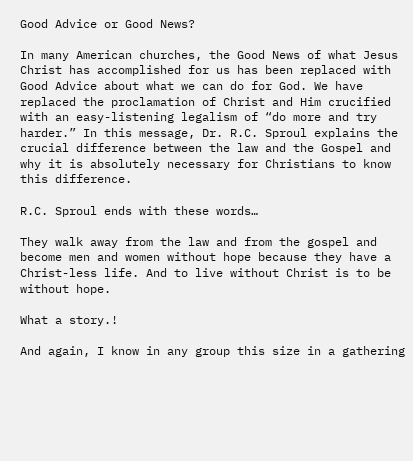Good Advice or Good News?

In many American churches, the Good News of what Jesus Christ has accomplished for us has been replaced with Good Advice about what we can do for God. We have replaced the proclamation of Christ and Him crucified with an easy-listening legalism of “do more and try harder.” In this message, Dr. R.C. Sproul explains the crucial difference between the law and the Gospel and why it is absolutely necessary for Christians to know this difference.

R.C. Sproul ends with these words…

They walk away from the law and from the gospel and become men and women without hope because they have a Christ-less life. And to live without Christ is to be without hope.

What a story.!

And again, I know in any group this size in a gathering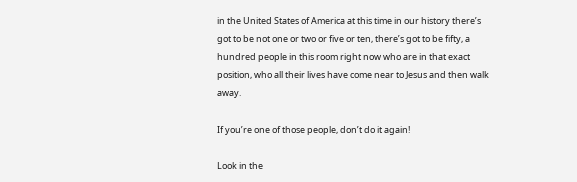in the United States of America at this time in our history there’s got to be not one or two or five or ten, there’s got to be fifty, a hundred people in this room right now who are in that exact position, who all their lives have come near to Jesus and then walk away.

If you’re one of those people, don’t do it again!

Look in the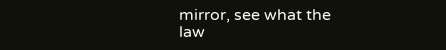mirror, see what the law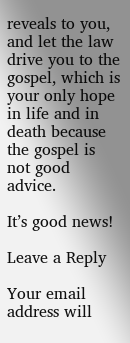reveals to you, and let the law drive you to the gospel, which is your only hope in life and in death because the gospel is not good advice.

It’s good news!

Leave a Reply

Your email address will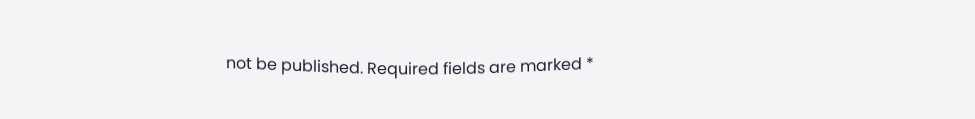not be published. Required fields are marked *